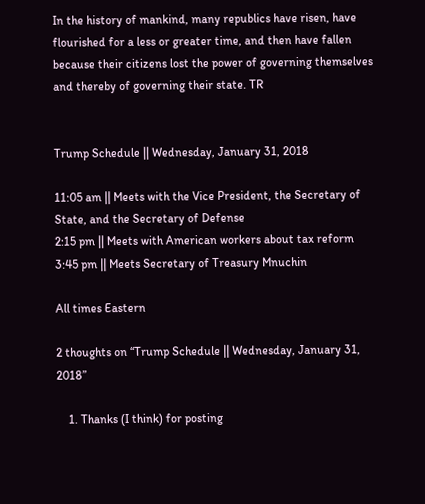In the history of mankind, many republics have risen, have flourished for a less or greater time, and then have fallen because their citizens lost the power of governing themselves and thereby of governing their state. TR


Trump Schedule || Wednesday, January 31, 2018

11:05 am || Meets with the Vice President, the Secretary of State, and the Secretary of Defense
2:15 pm || Meets with American workers about tax reform
3:45 pm || Meets Secretary of Treasury Mnuchin

All times Eastern

2 thoughts on “Trump Schedule || Wednesday, January 31, 2018”

    1. Thanks (I think) for posting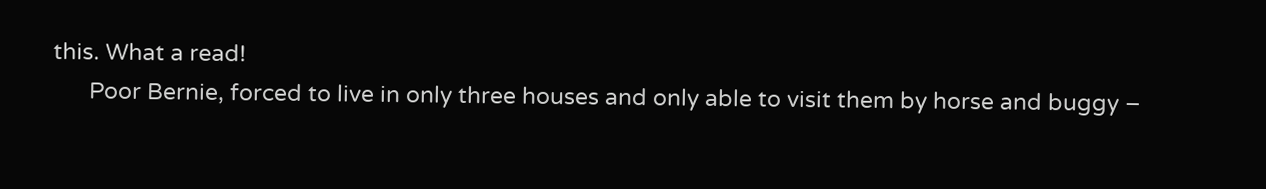this. What a read!
      Poor Bernie, forced to live in only three houses and only able to visit them by horse and buggy –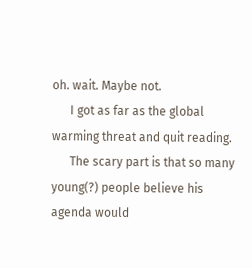oh. wait. Maybe not.
      I got as far as the global warming threat and quit reading.
      The scary part is that so many young(?) people believe his agenda would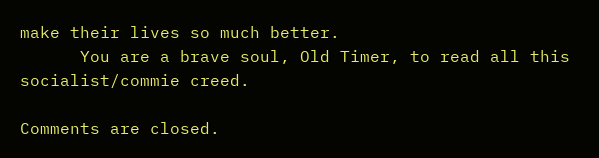make their lives so much better.
      You are a brave soul, Old Timer, to read all this socialist/commie creed.

Comments are closed.